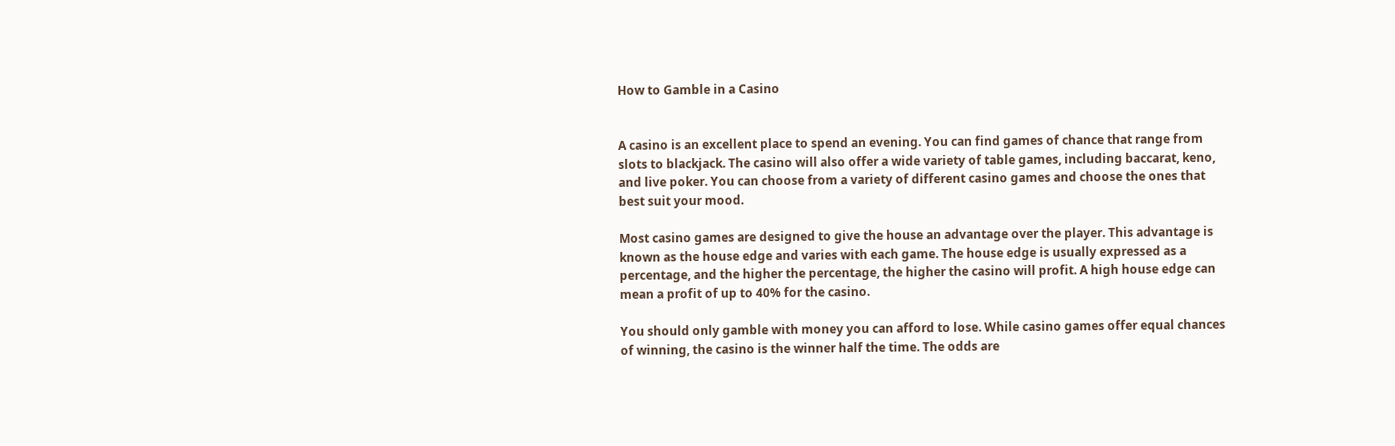How to Gamble in a Casino


A casino is an excellent place to spend an evening. You can find games of chance that range from slots to blackjack. The casino will also offer a wide variety of table games, including baccarat, keno, and live poker. You can choose from a variety of different casino games and choose the ones that best suit your mood.

Most casino games are designed to give the house an advantage over the player. This advantage is known as the house edge and varies with each game. The house edge is usually expressed as a percentage, and the higher the percentage, the higher the casino will profit. A high house edge can mean a profit of up to 40% for the casino.

You should only gamble with money you can afford to lose. While casino games offer equal chances of winning, the casino is the winner half the time. The odds are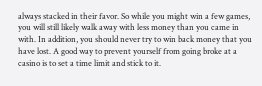always stacked in their favor. So while you might win a few games, you will still likely walk away with less money than you came in with. In addition, you should never try to win back money that you have lost. A good way to prevent yourself from going broke at a casino is to set a time limit and stick to it.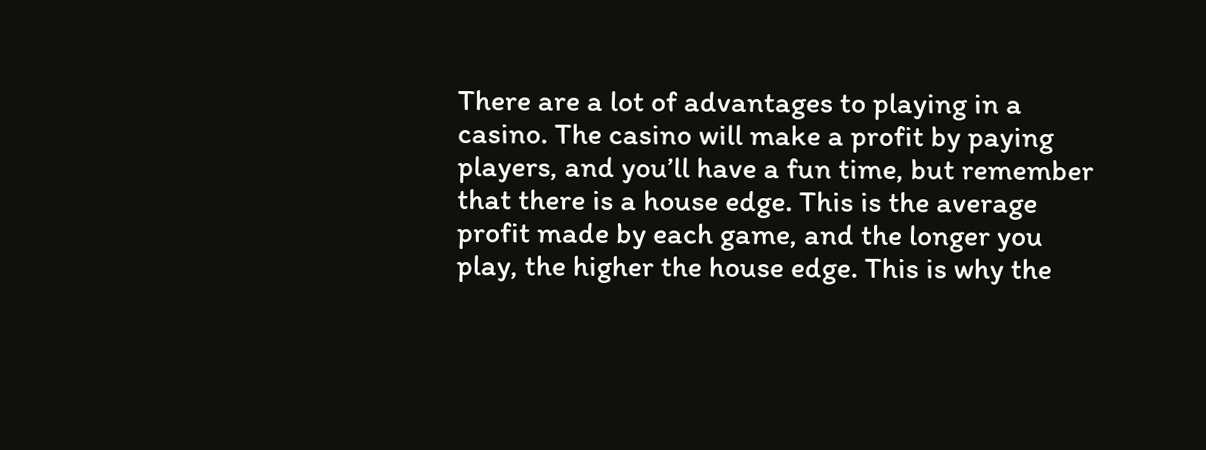There are a lot of advantages to playing in a casino. The casino will make a profit by paying players, and you’ll have a fun time, but remember that there is a house edge. This is the average profit made by each game, and the longer you play, the higher the house edge. This is why the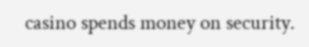casino spends money on security.